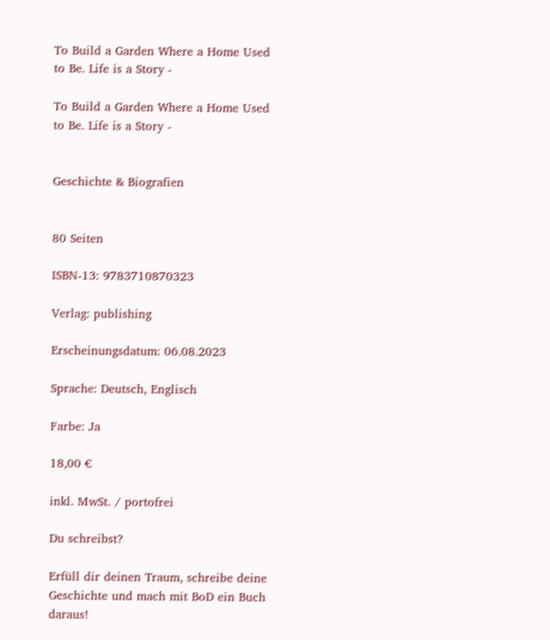To Build a Garden Where a Home Used to Be. Life is a Story -

To Build a Garden Where a Home Used to Be. Life is a Story -


Geschichte & Biografien


80 Seiten

ISBN-13: 9783710870323

Verlag: publishing

Erscheinungsdatum: 06.08.2023

Sprache: Deutsch, Englisch

Farbe: Ja

18,00 €

inkl. MwSt. / portofrei

Du schreibst?

Erfüll dir deinen Traum, schreibe deine Geschichte und mach mit BoD ein Buch daraus!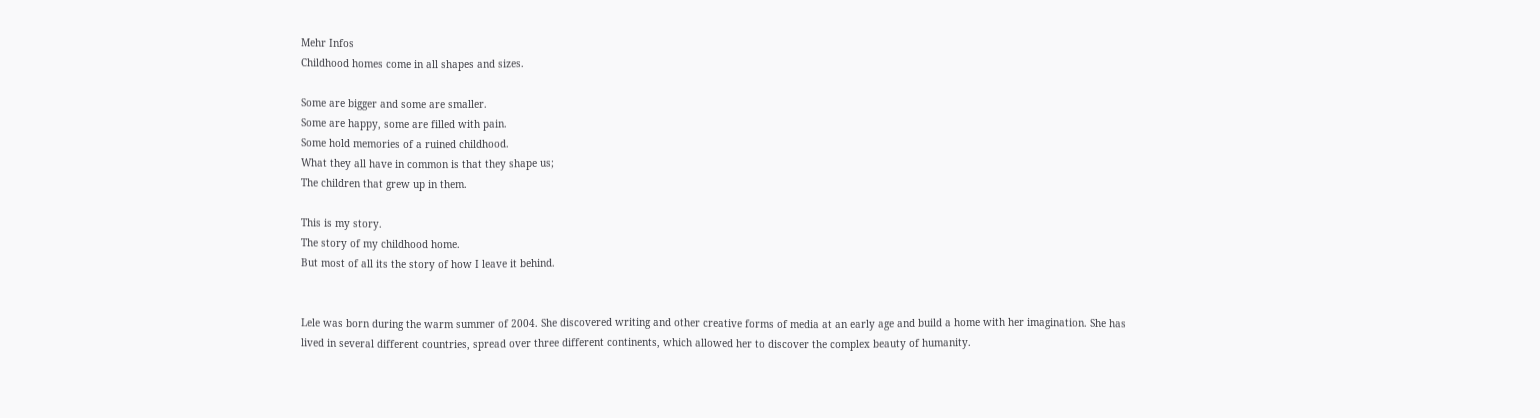Mehr Infos
Childhood homes come in all shapes and sizes.

Some are bigger and some are smaller.
Some are happy, some are filled with pain.
Some hold memories of a ruined childhood.
What they all have in common is that they shape us;
The children that grew up in them.

This is my story.
The story of my childhood home.
But most of all its the story of how I leave it behind.


Lele was born during the warm summer of 2004. She discovered writing and other creative forms of media at an early age and build a home with her imagination. She has lived in several different countries, spread over three different continents, which allowed her to discover the complex beauty of humanity.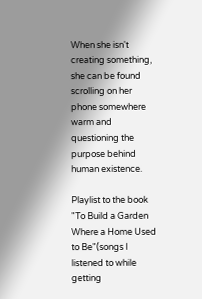When she isn't creating something, she can be found scrolling on her phone somewhere warm and questioning the purpose behind human existence.

Playlist to the book "To Build a Garden Where a Home Used to Be"(songs I listened to while getting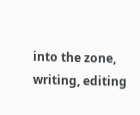into the zone, writing, editing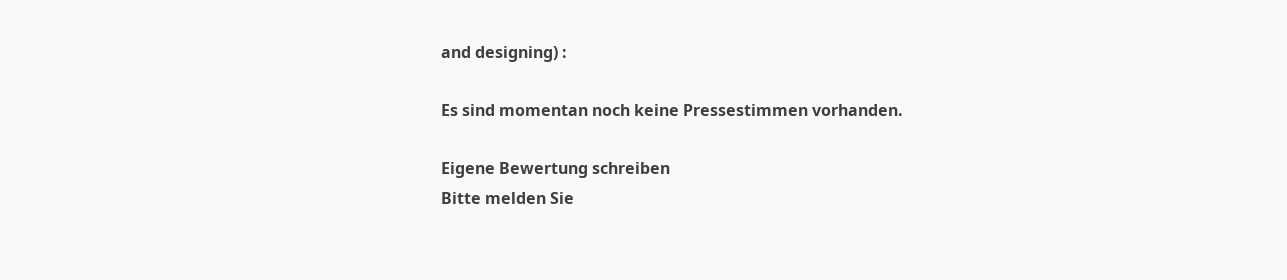and designing) :

Es sind momentan noch keine Pressestimmen vorhanden.

Eigene Bewertung schreiben
Bitte melden Sie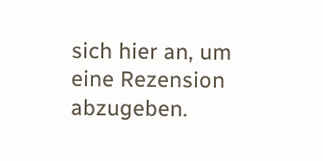sich hier an, um eine Rezension abzugeben.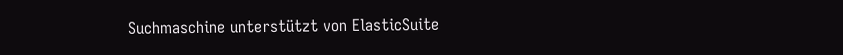Suchmaschine unterstützt von ElasticSuite